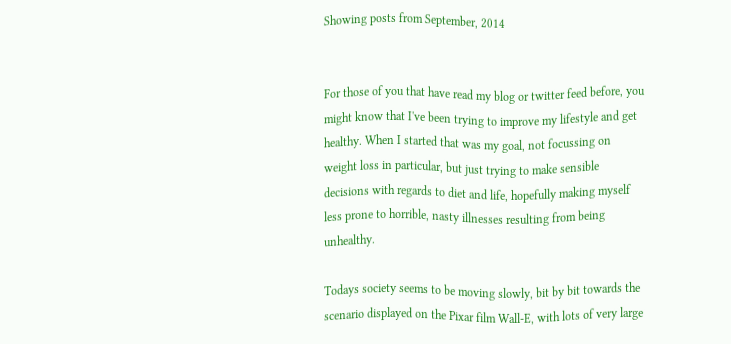Showing posts from September, 2014


For those of you that have read my blog or twitter feed before, you might know that I've been trying to improve my lifestyle and get healthy. When I started that was my goal, not focussing on weight loss in particular, but just trying to make sensible decisions with regards to diet and life, hopefully making myself less prone to horrible, nasty illnesses resulting from being unhealthy.

Todays society seems to be moving slowly, bit by bit towards the scenario displayed on the Pixar film Wall-E, with lots of very large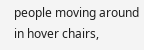people moving around in hover chairs,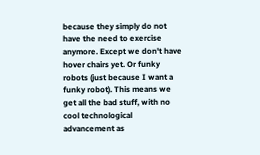because they simply do not have the need to exercise anymore. Except we don't have hover chairs yet. Or funky robots (just because I want a funky robot). This means we get all the bad stuff, with no cool technological advancement as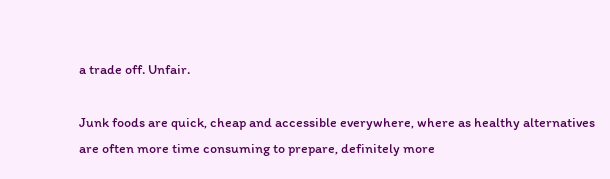a trade off. Unfair.

Junk foods are quick, cheap and accessible everywhere, where as healthy alternatives are often more time consuming to prepare, definitely more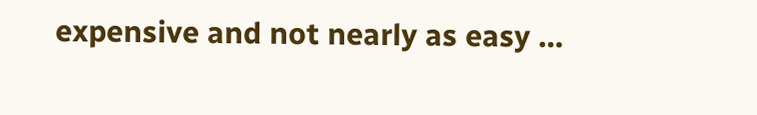expensive and not nearly as easy …